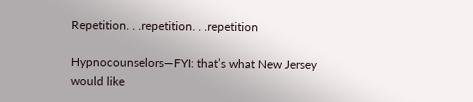Repetition. . .repetition. . .repetition

Hypnocounselors—FYI: that’s what New Jersey would like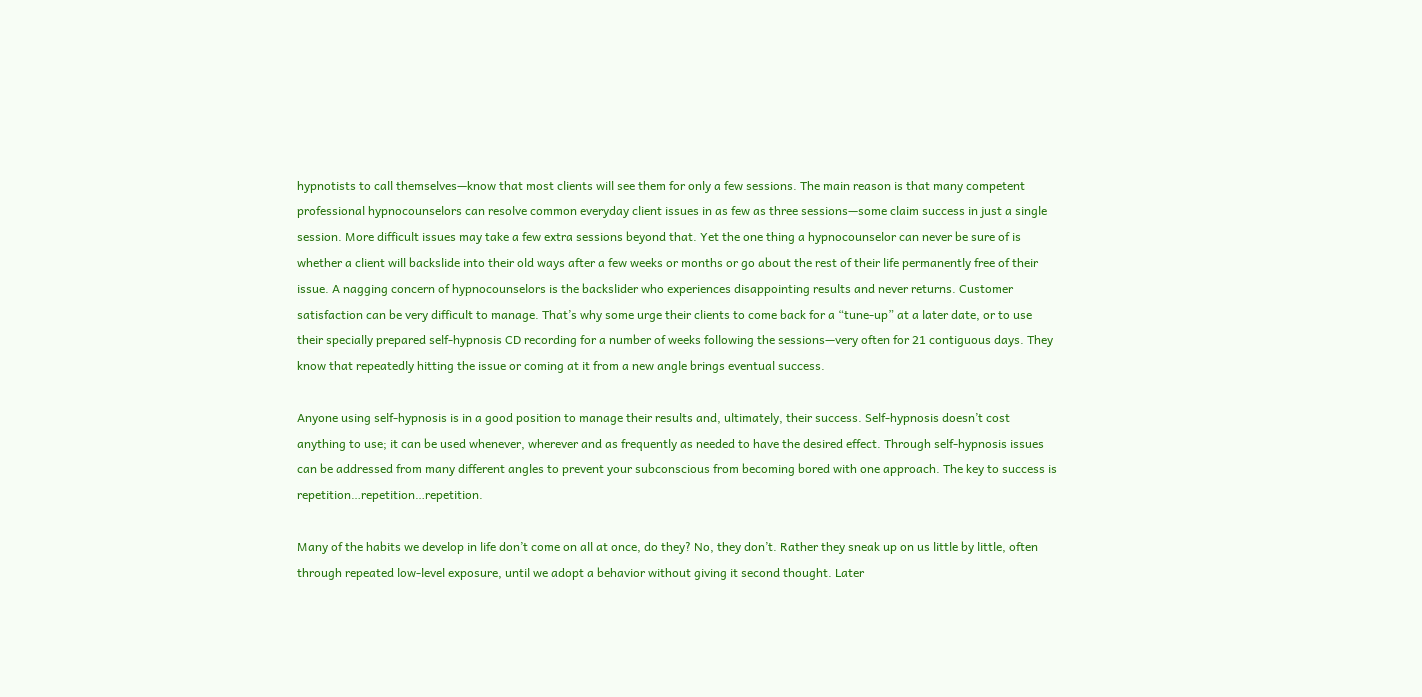hypnotists to call themselves—know that most clients will see them for only a few sessions. The main reason is that many competent professional hypnocounselors can resolve common everyday client issues in as few as three sessions—some claim success in just a single session. More difficult issues may take a few extra sessions beyond that. Yet the one thing a hypnocounselor can never be sure of is whether a client will backslide into their old ways after a few weeks or months or go about the rest of their life permanently free of their issue. A nagging concern of hypnocounselors is the backslider who experiences disappointing results and never returns. Customer satisfaction can be very difficult to manage. That’s why some urge their clients to come back for a “tune-up” at a later date, or to use their specially prepared self-hypnosis CD recording for a number of weeks following the sessions—very often for 21 contiguous days. They know that repeatedly hitting the issue or coming at it from a new angle brings eventual success.

Anyone using self-hypnosis is in a good position to manage their results and, ultimately, their success. Self-hypnosis doesn’t cost anything to use; it can be used whenever, wherever and as frequently as needed to have the desired effect. Through self-hypnosis issues can be addressed from many different angles to prevent your subconscious from becoming bored with one approach. The key to success is repetition…repetition…repetition.

Many of the habits we develop in life don’t come on all at once, do they? No, they don’t. Rather they sneak up on us little by little, often through repeated low-level exposure, until we adopt a behavior without giving it second thought. Later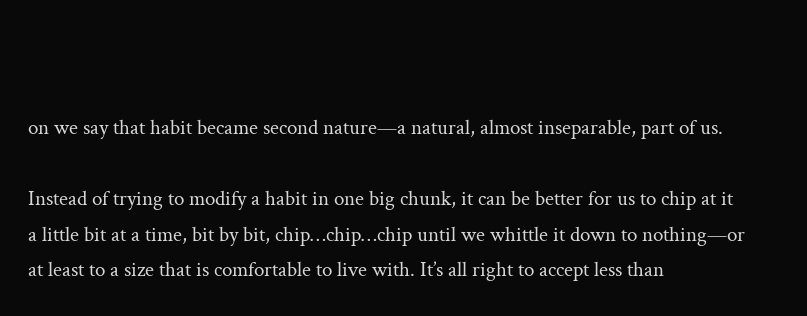on we say that habit became second nature—a natural, almost inseparable, part of us.

Instead of trying to modify a habit in one big chunk, it can be better for us to chip at it a little bit at a time, bit by bit, chip…chip…chip until we whittle it down to nothing—or at least to a size that is comfortable to live with. It’s all right to accept less than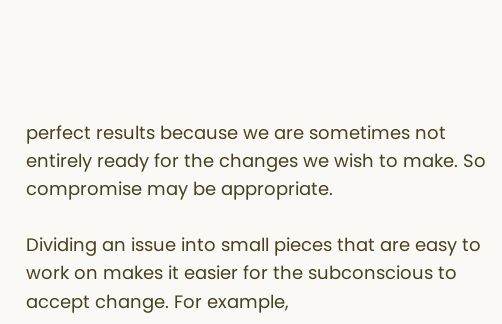perfect results because we are sometimes not entirely ready for the changes we wish to make. So compromise may be appropriate.

Dividing an issue into small pieces that are easy to work on makes it easier for the subconscious to accept change. For example,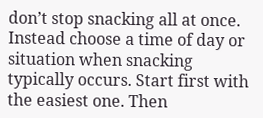don’t stop snacking all at once. Instead choose a time of day or situation when snacking typically occurs. Start first with the easiest one. Then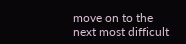move on to the next most difficult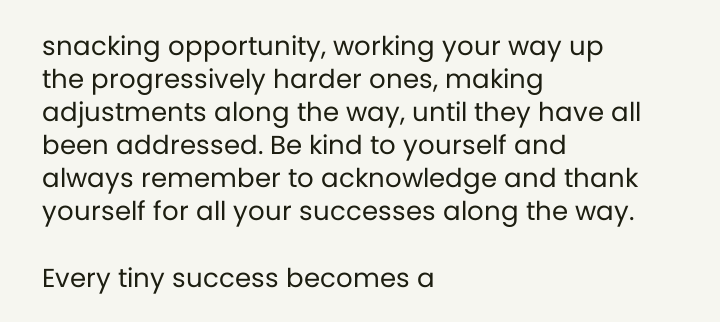snacking opportunity, working your way up the progressively harder ones, making adjustments along the way, until they have all been addressed. Be kind to yourself and always remember to acknowledge and thank yourself for all your successes along the way.

Every tiny success becomes a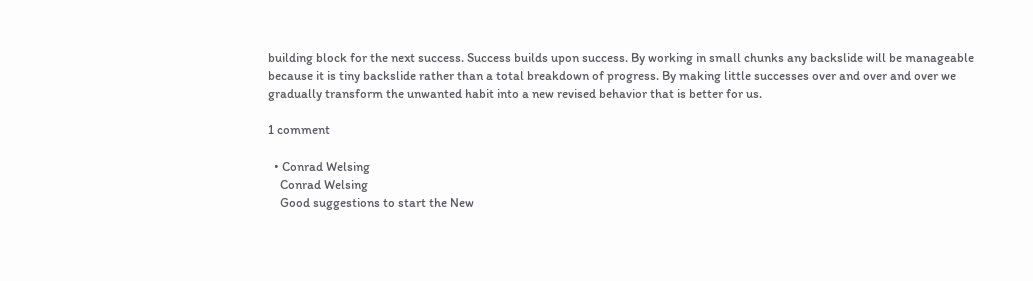building block for the next success. Success builds upon success. By working in small chunks any backslide will be manageable because it is tiny backslide rather than a total breakdown of progress. By making little successes over and over and over we gradually transform the unwanted habit into a new revised behavior that is better for us.

1 comment

  • Conrad Welsing
    Conrad Welsing
    Good suggestions to start the New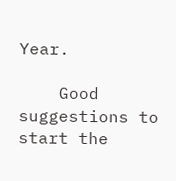Year.

    Good suggestions to start the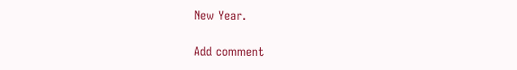New Year.

Add comment